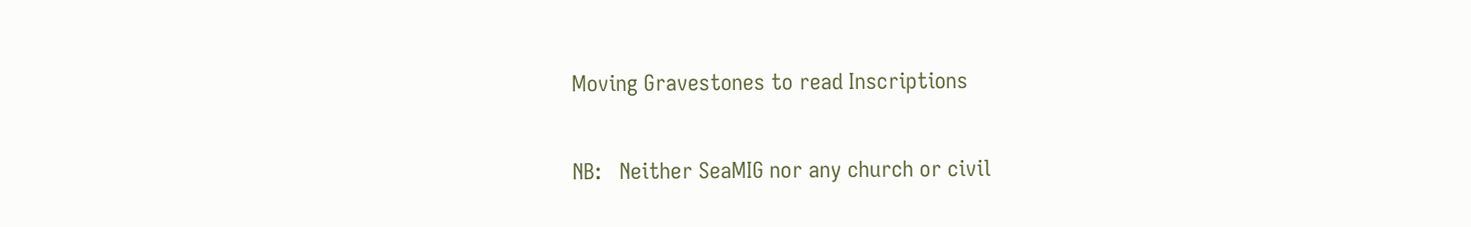Moving Gravestones to read Inscriptions

NB:   Neither SeaMIG nor any church or civil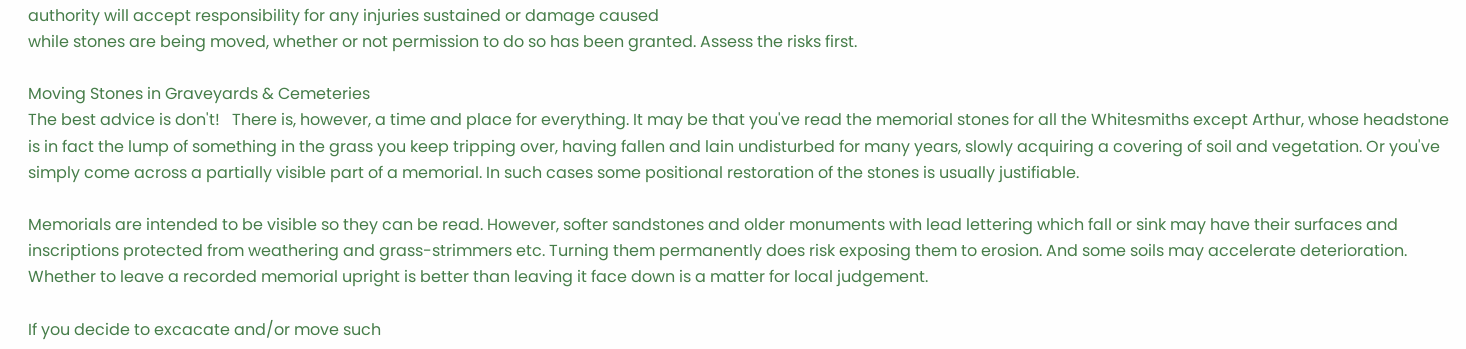authority will accept responsibility for any injuries sustained or damage caused
while stones are being moved, whether or not permission to do so has been granted. Assess the risks first.

Moving Stones in Graveyards & Cemeteries
The best advice is don't!   There is, however, a time and place for everything. It may be that you've read the memorial stones for all the Whitesmiths except Arthur, whose headstone is in fact the lump of something in the grass you keep tripping over, having fallen and lain undisturbed for many years, slowly acquiring a covering of soil and vegetation. Or you've simply come across a partially visible part of a memorial. In such cases some positional restoration of the stones is usually justifiable.

Memorials are intended to be visible so they can be read. However, softer sandstones and older monuments with lead lettering which fall or sink may have their surfaces and inscriptions protected from weathering and grass-strimmers etc. Turning them permanently does risk exposing them to erosion. And some soils may accelerate deterioration. Whether to leave a recorded memorial upright is better than leaving it face down is a matter for local judgement.

If you decide to excacate and/or move such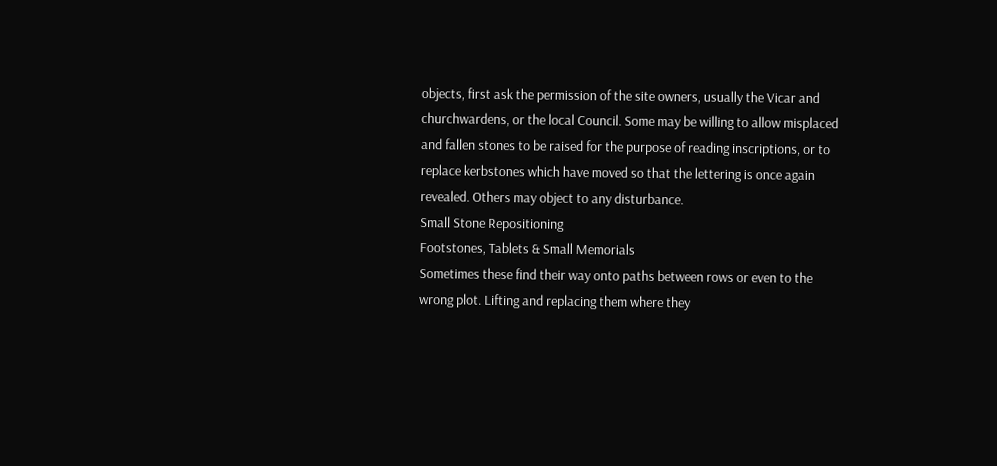objects, first ask the permission of the site owners, usually the Vicar and churchwardens, or the local Council. Some may be willing to allow misplaced and fallen stones to be raised for the purpose of reading inscriptions, or to replace kerbstones which have moved so that the lettering is once again revealed. Others may object to any disturbance.
Small Stone Repositioning
Footstones, Tablets & Small Memorials
Sometimes these find their way onto paths between rows or even to the wrong plot. Lifting and replacing them where they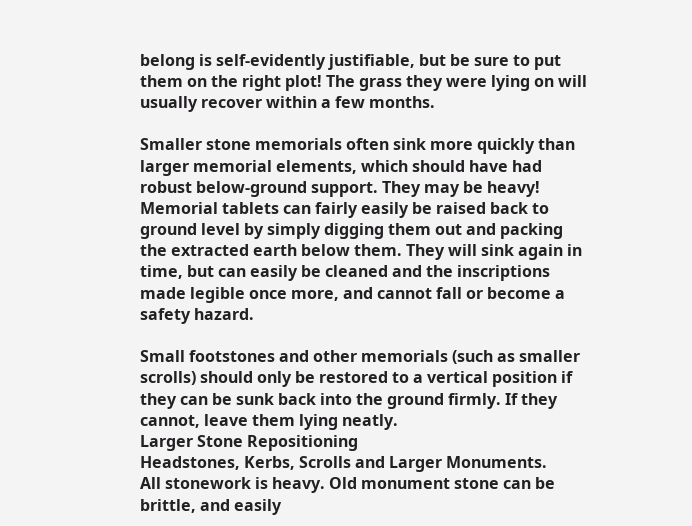belong is self-evidently justifiable, but be sure to put them on the right plot! The grass they were lying on will usually recover within a few months.

Smaller stone memorials often sink more quickly than larger memorial elements, which should have had robust below-ground support. They may be heavy! Memorial tablets can fairly easily be raised back to ground level by simply digging them out and packing the extracted earth below them. They will sink again in time, but can easily be cleaned and the inscriptions made legible once more, and cannot fall or become a safety hazard.

Small footstones and other memorials (such as smaller scrolls) should only be restored to a vertical position if they can be sunk back into the ground firmly. If they cannot, leave them lying neatly.
Larger Stone Repositioning
Headstones, Kerbs, Scrolls and Larger Monuments.
All stonework is heavy. Old monument stone can be brittle, and easily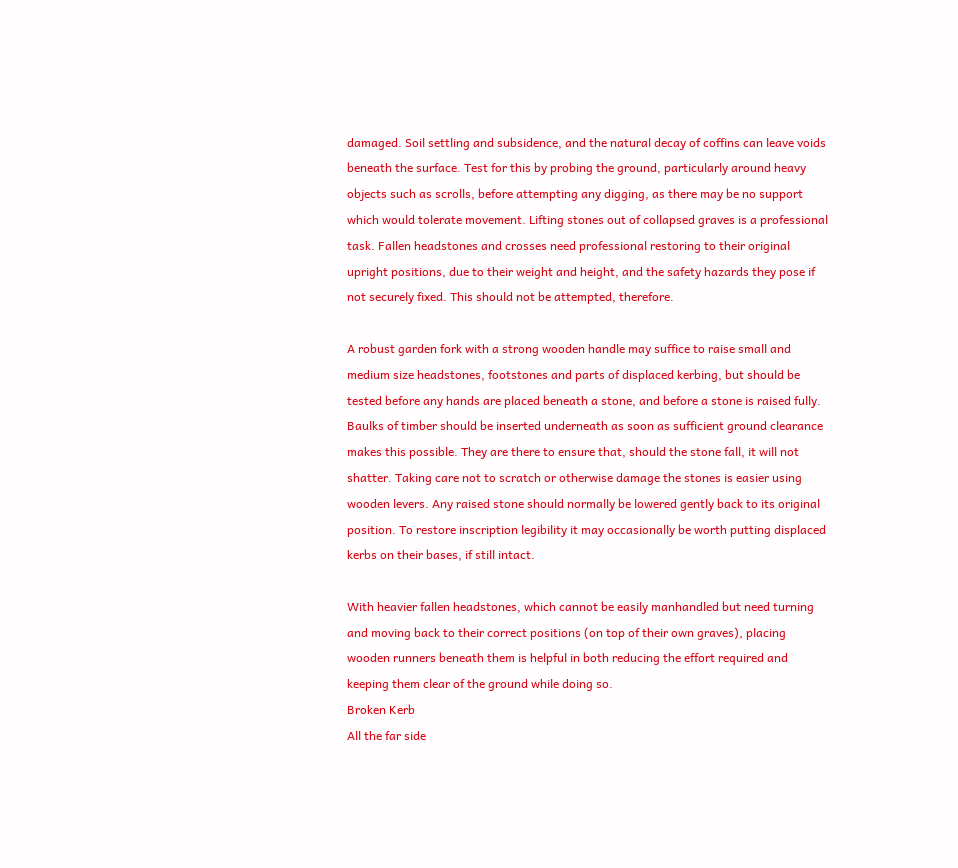damaged. Soil settling and subsidence, and the natural decay of coffins can leave voids beneath the surface. Test for this by probing the ground, particularly around heavy objects such as scrolls, before attempting any digging, as there may be no support which would tolerate movement. Lifting stones out of collapsed graves is a professional task. Fallen headstones and crosses need professional restoring to their original upright positions, due to their weight and height, and the safety hazards they pose if not securely fixed. This should not be attempted, therefore.

A robust garden fork with a strong wooden handle may suffice to raise small and medium size headstones, footstones and parts of displaced kerbing, but should be tested before any hands are placed beneath a stone, and before a stone is raised fully. Baulks of timber should be inserted underneath as soon as sufficient ground clearance makes this possible. They are there to ensure that, should the stone fall, it will not shatter. Taking care not to scratch or otherwise damage the stones is easier using wooden levers. Any raised stone should normally be lowered gently back to its original position. To restore inscription legibility it may occasionally be worth putting displaced kerbs on their bases, if still intact.

With heavier fallen headstones, which cannot be easily manhandled but need turning and moving back to their correct positions (on top of their own graves), placing wooden runners beneath them is helpful in both reducing the effort required and keeping them clear of the ground while doing so.
Broken Kerb
All the far side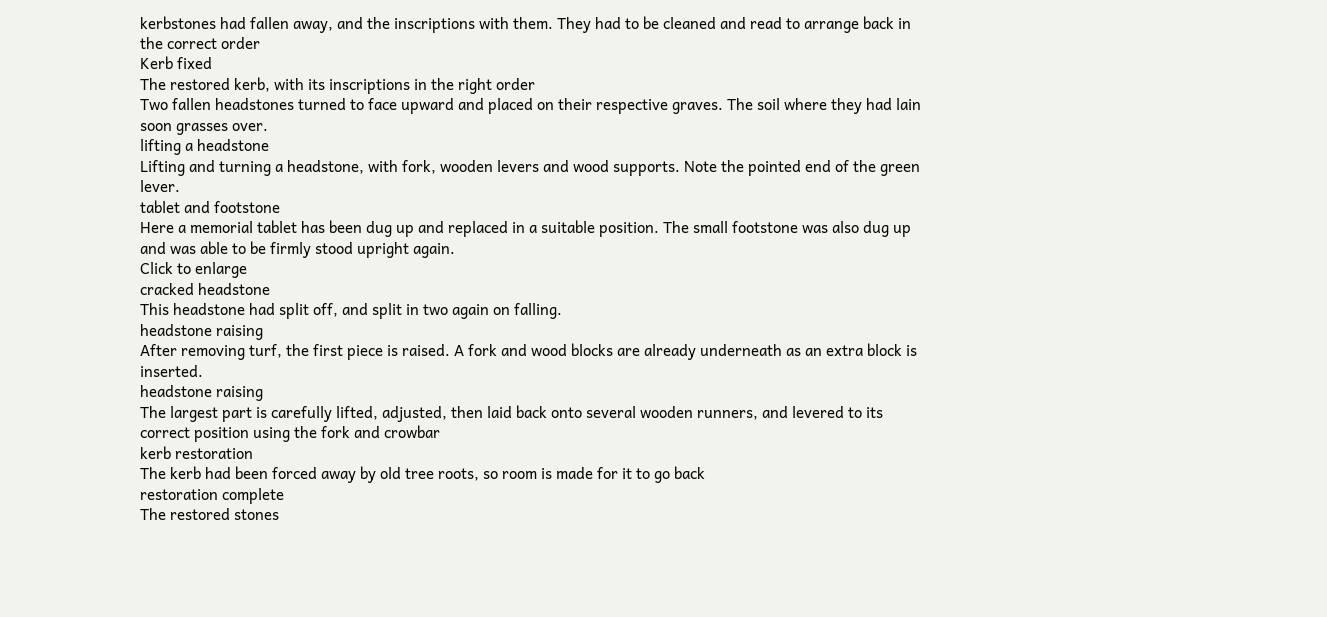kerbstones had fallen away, and the inscriptions with them. They had to be cleaned and read to arrange back in the correct order
Kerb fixed
The restored kerb, with its inscriptions in the right order
Two fallen headstones turned to face upward and placed on their respective graves. The soil where they had lain soon grasses over.
lifting a headstone
Lifting and turning a headstone, with fork, wooden levers and wood supports. Note the pointed end of the green lever.
tablet and footstone
Here a memorial tablet has been dug up and replaced in a suitable position. The small footstone was also dug up and was able to be firmly stood upright again.
Click to enlarge
cracked headstone
This headstone had split off, and split in two again on falling.
headstone raising
After removing turf, the first piece is raised. A fork and wood blocks are already underneath as an extra block is inserted.
headstone raising
The largest part is carefully lifted, adjusted, then laid back onto several wooden runners, and levered to its correct position using the fork and crowbar
kerb restoration
The kerb had been forced away by old tree roots, so room is made for it to go back
restoration complete
The restored stones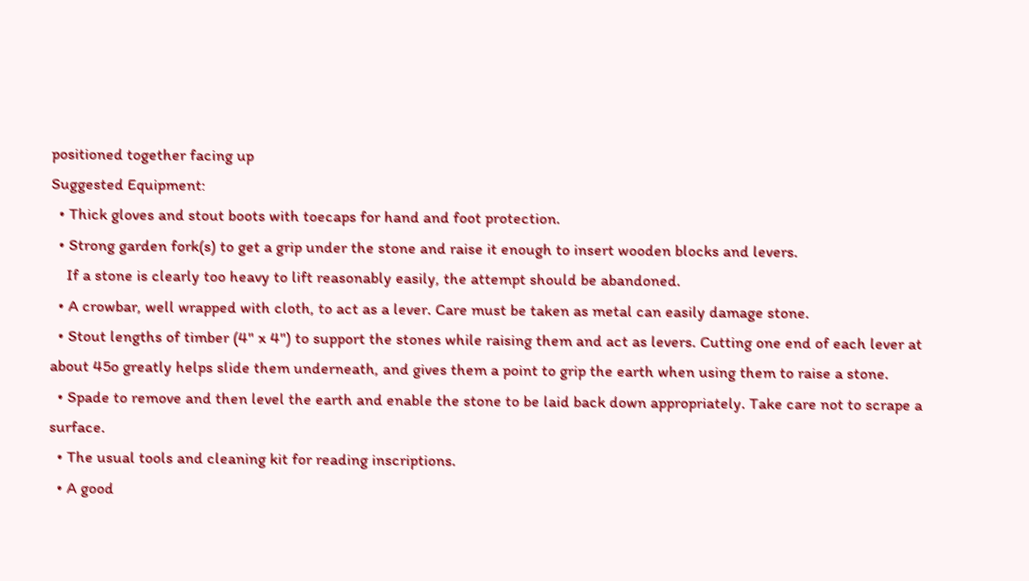positioned together facing up
Suggested Equipment:
  • Thick gloves and stout boots with toecaps for hand and foot protection.
  • Strong garden fork(s) to get a grip under the stone and raise it enough to insert wooden blocks and levers.
    If a stone is clearly too heavy to lift reasonably easily, the attempt should be abandoned.
  • A crowbar, well wrapped with cloth, to act as a lever. Care must be taken as metal can easily damage stone.
  • Stout lengths of timber (4" x 4") to support the stones while raising them and act as levers. Cutting one end of each lever at about 45o greatly helps slide them underneath, and gives them a point to grip the earth when using them to raise a stone.
  • Spade to remove and then level the earth and enable the stone to be laid back down appropriately. Take care not to scrape a surface.
  • The usual tools and cleaning kit for reading inscriptions.
  • A good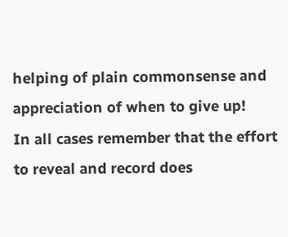helping of plain commonsense and appreciation of when to give up!
In all cases remember that the effort to reveal and record does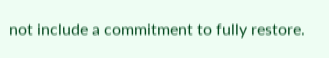not include a commitment to fully restore.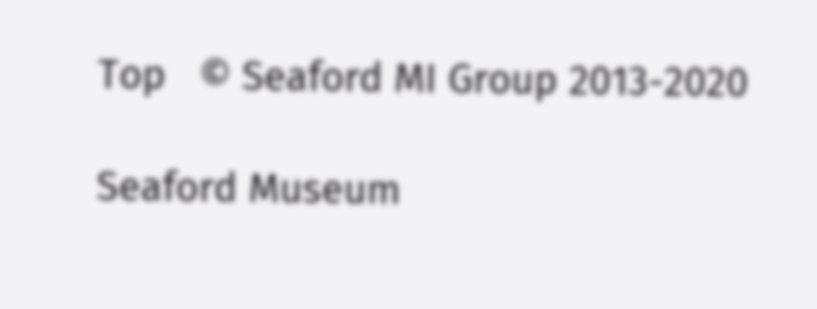Top   © Seaford MI Group 2013-2020

Seaford Museum